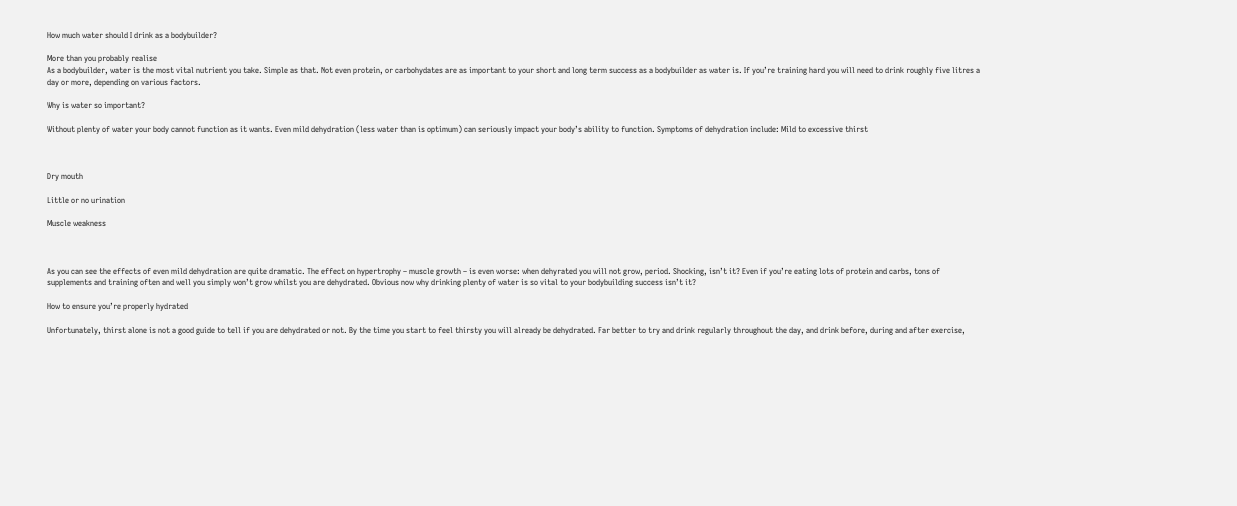How much water should I drink as a bodybuilder?

More than you probably realise
As a bodybuilder, water is the most vital nutrient you take. Simple as that. Not even protein, or carbohydates are as important to your short and long term success as a bodybuilder as water is. If you’re training hard you will need to drink roughly five litres a day or more, depending on various factors.

Why is water so important?

Without plenty of water your body cannot function as it wants. Even mild dehydration (less water than is optimum) can seriously impact your body’s ability to function. Symptoms of dehydration include: Mild to excessive thirst



Dry mouth

Little or no urination

Muscle weakness



As you can see the effects of even mild dehydration are quite dramatic. The effect on hypertrophy – muscle growth – is even worse: when dehyrated you will not grow, period. Shocking, isn’t it? Even if you’re eating lots of protein and carbs, tons of supplements and training often and well you simply won’t grow whilst you are dehydrated. Obvious now why drinking plenty of water is so vital to your bodybuilding success isn’t it?

How to ensure you’re properly hydrated

Unfortunately, thirst alone is not a good guide to tell if you are dehydrated or not. By the time you start to feel thirsty you will already be dehydrated. Far better to try and drink regularly throughout the day, and drink before, during and after exercise,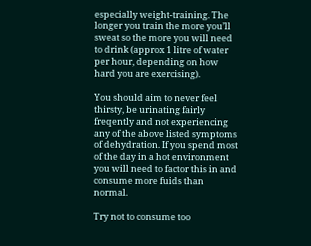especially weight-training. The longer you train the more you’ll sweat so the more you will need to drink (approx 1 litre of water per hour, depending on how hard you are exercising).

You should aim to never feel thirsty, be urinating fairly freqently and not experiencing any of the above listed symptoms of dehydration. If you spend most of the day in a hot environment you will need to factor this in and consume more fuids than normal.

Try not to consume too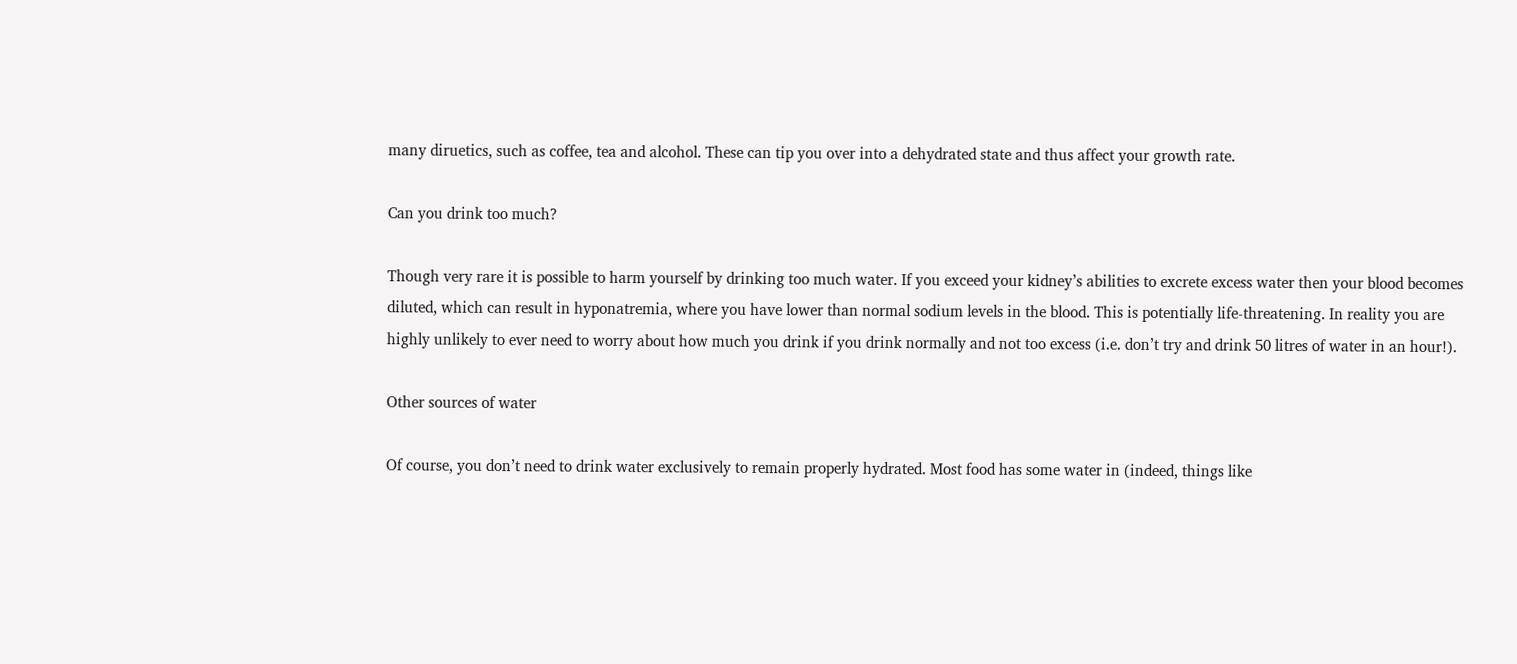many diruetics, such as coffee, tea and alcohol. These can tip you over into a dehydrated state and thus affect your growth rate.

Can you drink too much?

Though very rare it is possible to harm yourself by drinking too much water. If you exceed your kidney’s abilities to excrete excess water then your blood becomes diluted, which can result in hyponatremia, where you have lower than normal sodium levels in the blood. This is potentially life-threatening. In reality you are highly unlikely to ever need to worry about how much you drink if you drink normally and not too excess (i.e. don’t try and drink 50 litres of water in an hour!).

Other sources of water

Of course, you don’t need to drink water exclusively to remain properly hydrated. Most food has some water in (indeed, things like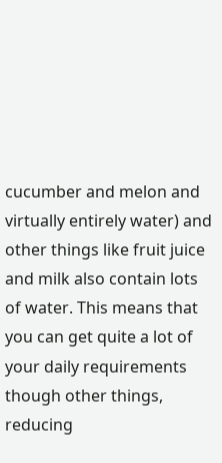cucumber and melon and virtually entirely water) and other things like fruit juice and milk also contain lots of water. This means that you can get quite a lot of your daily requirements though other things, reducing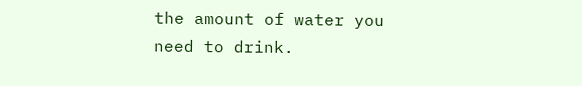the amount of water you need to drink.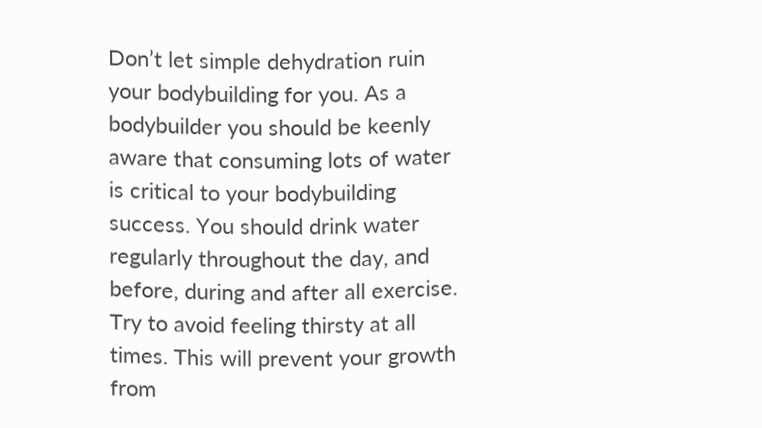Don’t let simple dehydration ruin your bodybuilding for you. As a bodybuilder you should be keenly aware that consuming lots of water is critical to your bodybuilding success. You should drink water regularly throughout the day, and before, during and after all exercise. Try to avoid feeling thirsty at all times. This will prevent your growth from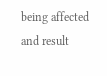being affected and result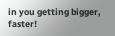in you getting bigger, faster!